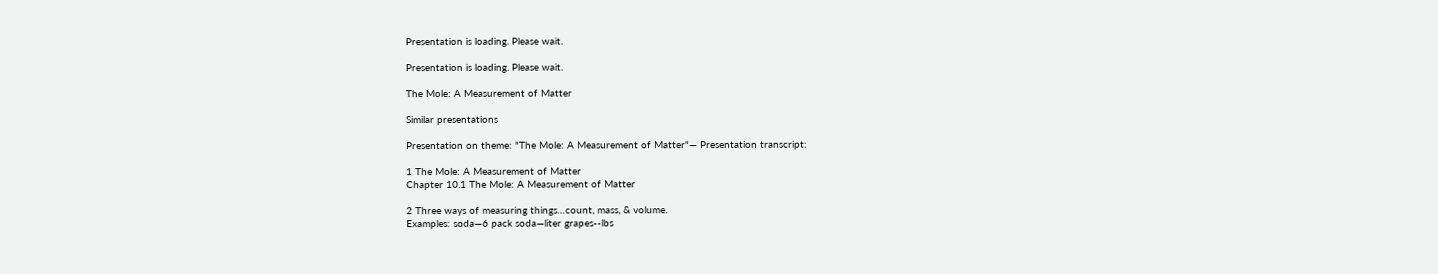Presentation is loading. Please wait.

Presentation is loading. Please wait.

The Mole: A Measurement of Matter

Similar presentations

Presentation on theme: "The Mole: A Measurement of Matter"— Presentation transcript:

1 The Mole: A Measurement of Matter
Chapter 10.1 The Mole: A Measurement of Matter

2 Three ways of measuring things…count, mass, & volume.
Examples: soda—6 pack soda—liter grapes--lbs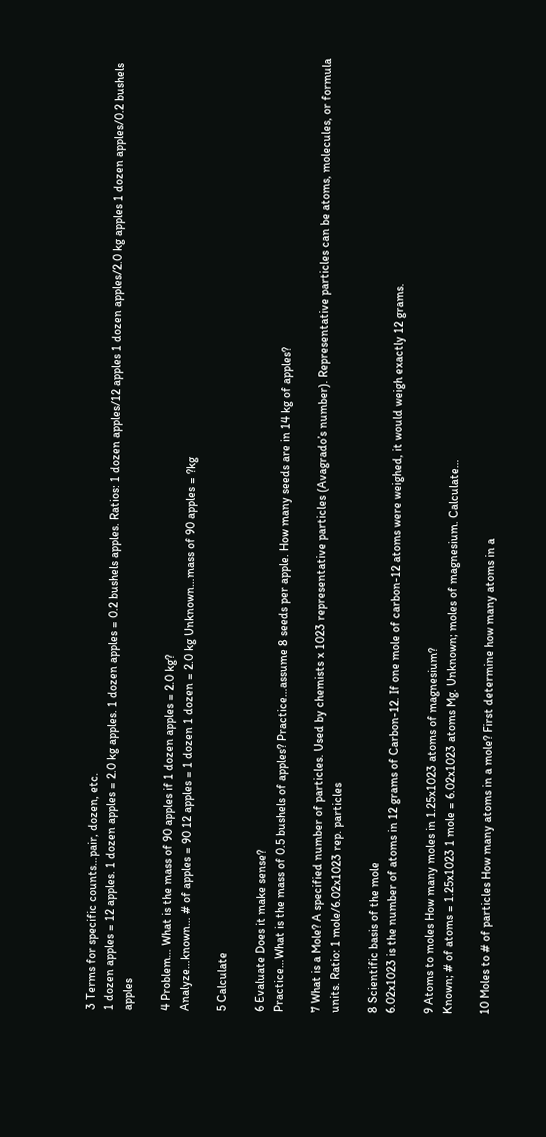3 Terms for specific counts…pair, dozen, etc.
1 dozen apples = 12 apples. 1 dozen apples = 2.0 kg apples. 1 dozen apples = 0.2 bushels apples. Ratios: 1 dozen apples/12 apples 1 dozen apples/2.0 kg apples 1 dozen apples/0.2 bushels apples

4 Problem… What is the mass of 90 apples if 1 dozen apples = 2.0 kg?
Analyze…known… # of apples = 90 12 apples = 1 dozen 1 dozen = 2.0 kg Unknown…mass of 90 apples = ?kg

5 Calculate

6 Evaluate Does it make sense?
Practice…What is the mass of 0.5 bushels of apples? Practice…assume 8 seeds per apple. How many seeds are in 14 kg of apples?

7 What is a Mole? A specified number of particles. Used by chemists x 1023 representative particles (Avagrado’s number). Representative particles can be atoms, molecules, or formula units. Ratio: 1 mole/6.02x1023 rep. particles

8 Scientific basis of the mole
6.02x1023 is the number of atoms in 12 grams of Carbon-12. If one mole of carbon-12 atoms were weighed, it would weigh exactly 12 grams.

9 Atoms to moles How many moles in 1.25x1023 atoms of magnesium?
Known; # of atoms = 1.25x1023 1 mole = 6.02x1023 atoms Mg. Unknown; moles of magnesium. Calculate…

10 Moles to # of particles How many atoms in a mole? First determine how many atoms in a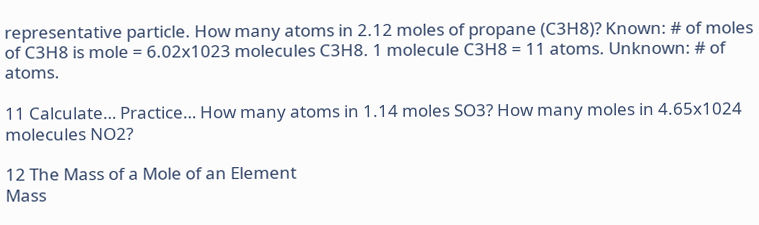representative particle. How many atoms in 2.12 moles of propane (C3H8)? Known: # of moles of C3H8 is mole = 6.02x1023 molecules C3H8. 1 molecule C3H8 = 11 atoms. Unknown: # of atoms.

11 Calculate… Practice… How many atoms in 1.14 moles SO3? How many moles in 4.65x1024 molecules NO2?

12 The Mass of a Mole of an Element
Mass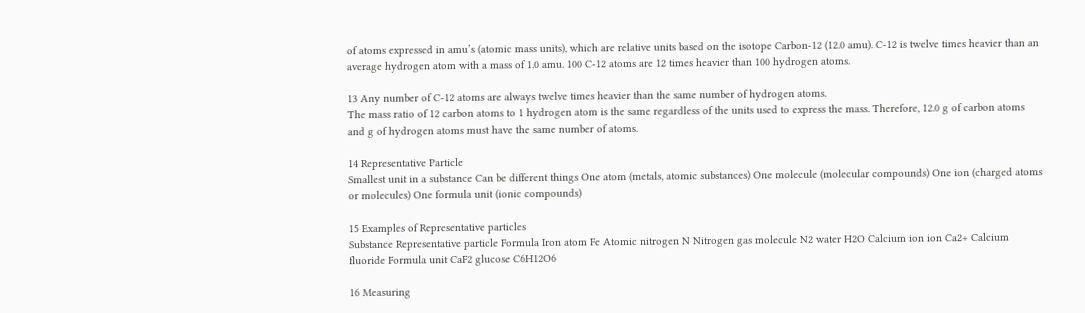of atoms expressed in amu’s (atomic mass units), which are relative units based on the isotope Carbon-12 (12.0 amu). C-12 is twelve times heavier than an average hydrogen atom with a mass of 1.0 amu. 100 C-12 atoms are 12 times heavier than 100 hydrogen atoms.

13 Any number of C-12 atoms are always twelve times heavier than the same number of hydrogen atoms.
The mass ratio of 12 carbon atoms to 1 hydrogen atom is the same regardless of the units used to express the mass. Therefore, 12.0 g of carbon atoms and g of hydrogen atoms must have the same number of atoms.

14 Representative Particle
Smallest unit in a substance Can be different things One atom (metals, atomic substances) One molecule (molecular compounds) One ion (charged atoms or molecules) One formula unit (ionic compounds)

15 Examples of Representative particles
Substance Representative particle Formula Iron atom Fe Atomic nitrogen N Nitrogen gas molecule N2 water H2O Calcium ion ion Ca2+ Calcium fluoride Formula unit CaF2 glucose C6H12O6

16 Measuring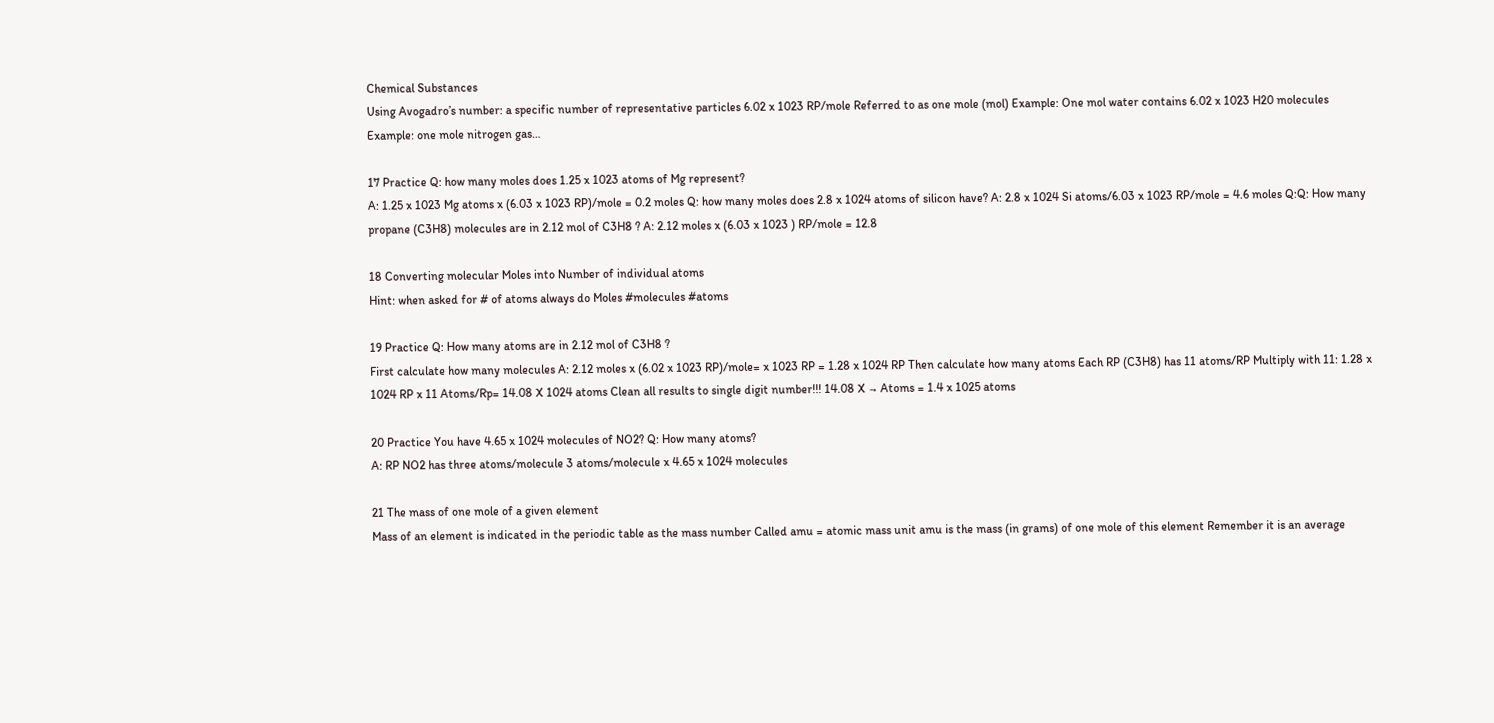Chemical Substances
Using Avogadro’s number: a specific number of representative particles 6.02 x 1023 RP/mole Referred to as one mole (mol) Example: One mol water contains 6.02 x 1023 H20 molecules Example: one mole nitrogen gas…

17 Practice Q: how many moles does 1.25 x 1023 atoms of Mg represent?
A: 1.25 x 1023 Mg atoms x (6.03 x 1023 RP)/mole = 0.2 moles Q: how many moles does 2.8 x 1024 atoms of silicon have? A: 2.8 x 1024 Si atoms/6.03 x 1023 RP/mole = 4.6 moles Q:Q: How many propane (C3H8) molecules are in 2.12 mol of C3H8 ? A: 2.12 moles x (6.03 x 1023 ) RP/mole = 12.8

18 Converting molecular Moles into Number of individual atoms
Hint: when asked for # of atoms always do Moles #molecules #atoms

19 Practice Q: How many atoms are in 2.12 mol of C3H8 ?
First calculate how many molecules A: 2.12 moles x (6.02 x 1023 RP)/mole= x 1023 RP = 1.28 x 1024 RP Then calculate how many atoms Each RP (C3H8) has 11 atoms/RP Multiply with 11: 1.28 x 1024 RP x 11 Atoms/Rp= 14.08 X 1024 atoms Clean all results to single digit number!!! 14.08 X → Atoms = 1.4 x 1025 atoms

20 Practice You have 4.65 x 1024 molecules of NO2? Q: How many atoms?
A: RP NO2 has three atoms/molecule 3 atoms/molecule x 4.65 x 1024 molecules

21 The mass of one mole of a given element
Mass of an element is indicated in the periodic table as the mass number Called amu = atomic mass unit amu is the mass (in grams) of one mole of this element Remember it is an average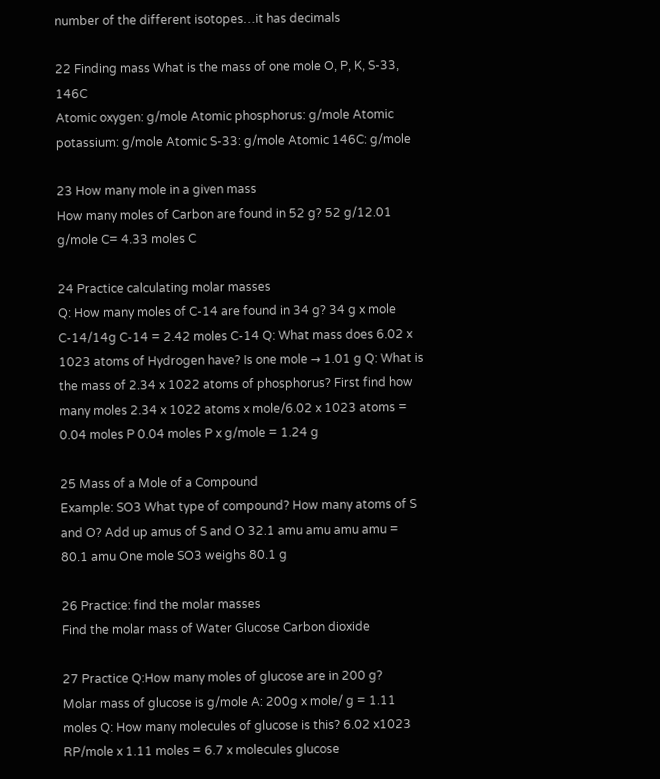number of the different isotopes…it has decimals

22 Finding mass What is the mass of one mole O, P, K, S-33, 146C
Atomic oxygen: g/mole Atomic phosphorus: g/mole Atomic potassium: g/mole Atomic S-33: g/mole Atomic 146C: g/mole

23 How many mole in a given mass
How many moles of Carbon are found in 52 g? 52 g/12.01 g/mole C= 4.33 moles C

24 Practice calculating molar masses
Q: How many moles of C-14 are found in 34 g? 34 g x mole C-14/14g C-14 = 2.42 moles C-14 Q: What mass does 6.02 x 1023 atoms of Hydrogen have? Is one mole → 1.01 g Q: What is the mass of 2.34 x 1022 atoms of phosphorus? First find how many moles 2.34 x 1022 atoms x mole/6.02 x 1023 atoms = 0.04 moles P 0.04 moles P x g/mole = 1.24 g

25 Mass of a Mole of a Compound
Example: SO3 What type of compound? How many atoms of S and O? Add up amus of S and O 32.1 amu amu amu amu = 80.1 amu One mole SO3 weighs 80.1 g

26 Practice: find the molar masses
Find the molar mass of Water Glucose Carbon dioxide

27 Practice Q:How many moles of glucose are in 200 g?
Molar mass of glucose is g/mole A: 200g x mole/ g = 1.11 moles Q: How many molecules of glucose is this? 6.02 x1023 RP/mole x 1.11 moles = 6.7 x molecules glucose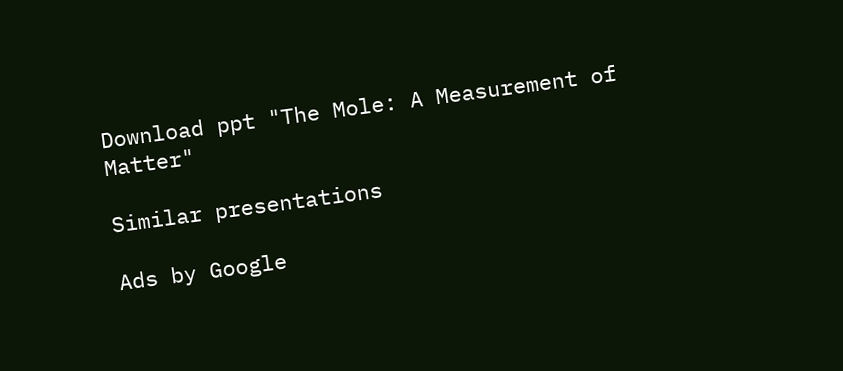Download ppt "The Mole: A Measurement of Matter"

Similar presentations

Ads by Google